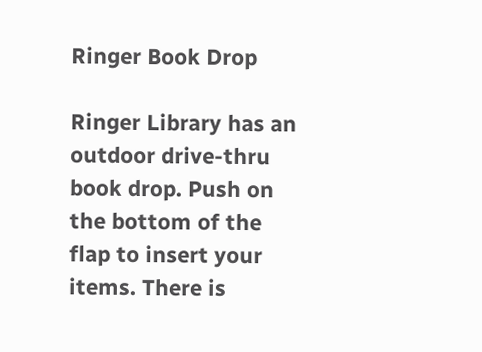Ringer Book Drop

Ringer Library has an outdoor drive-thru book drop. Push on the bottom of the flap to insert your items. There is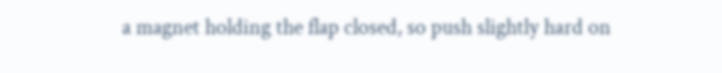a magnet holding the flap closed, so push slightly hard on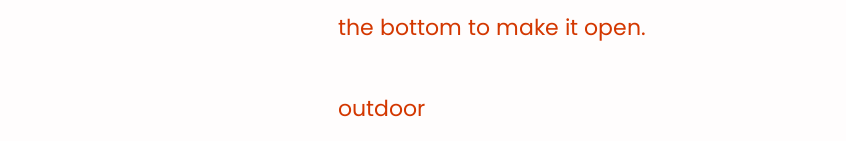the bottom to make it open.

outdoor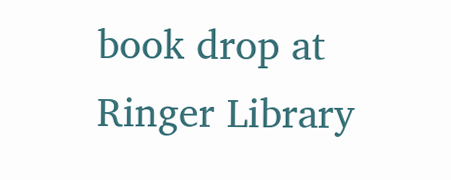book drop at Ringer Library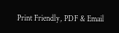Print Friendly, PDF & Email